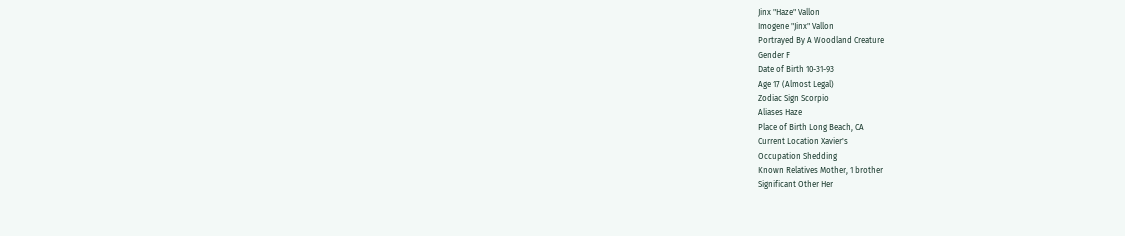Jinx "Haze" Vallon
Imogene "Jinx" Vallon
Portrayed By A Woodland Creature
Gender F
Date of Birth 10-31-93
Age 17 (Almost Legal)
Zodiac Sign Scorpio
Aliases Haze
Place of Birth Long Beach, CA
Current Location Xavier's
Occupation Shedding
Known Relatives Mother, 1 brother
Significant Other Her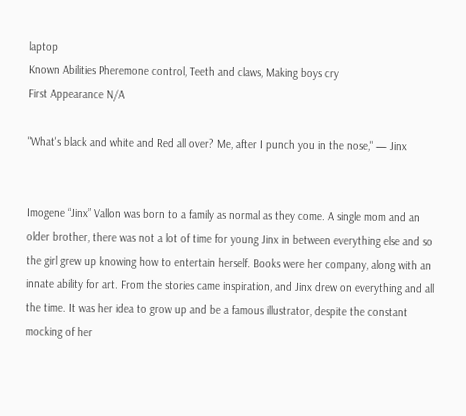laptop
Known Abilities Pheremone control, Teeth and claws, Making boys cry
First Appearance N/A

"What's black and white and Red all over? Me, after I punch you in the nose," — Jinx


Imogene “Jinx” Vallon was born to a family as normal as they come. A single mom and an older brother, there was not a lot of time for young Jinx in between everything else and so the girl grew up knowing how to entertain herself. Books were her company, along with an innate ability for art. From the stories came inspiration, and Jinx drew on everything and all the time. It was her idea to grow up and be a famous illustrator, despite the constant mocking of her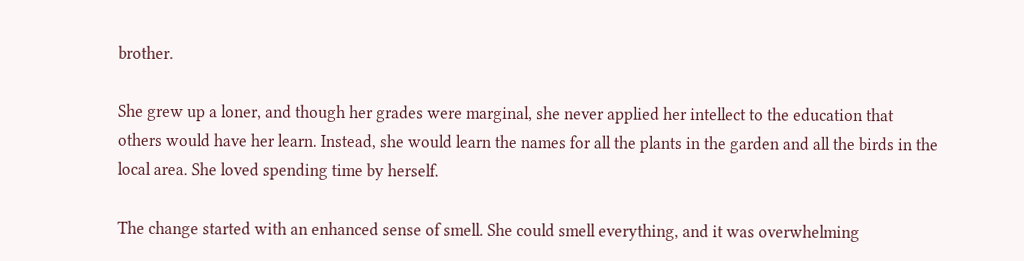brother.

She grew up a loner, and though her grades were marginal, she never applied her intellect to the education that others would have her learn. Instead, she would learn the names for all the plants in the garden and all the birds in the local area. She loved spending time by herself.

The change started with an enhanced sense of smell. She could smell everything, and it was overwhelming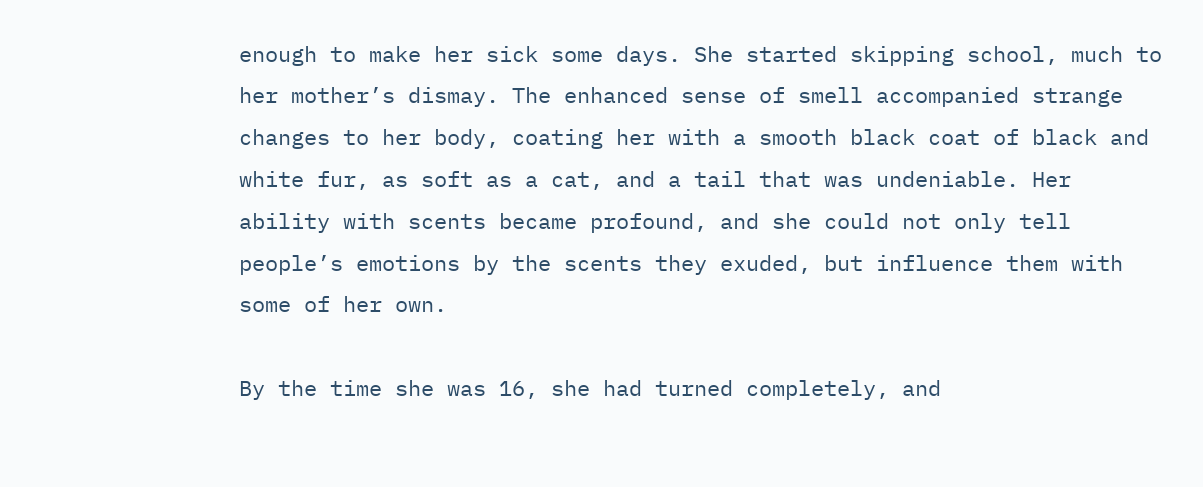enough to make her sick some days. She started skipping school, much to her mother’s dismay. The enhanced sense of smell accompanied strange changes to her body, coating her with a smooth black coat of black and white fur, as soft as a cat, and a tail that was undeniable. Her ability with scents became profound, and she could not only tell people’s emotions by the scents they exuded, but influence them with some of her own.

By the time she was 16, she had turned completely, and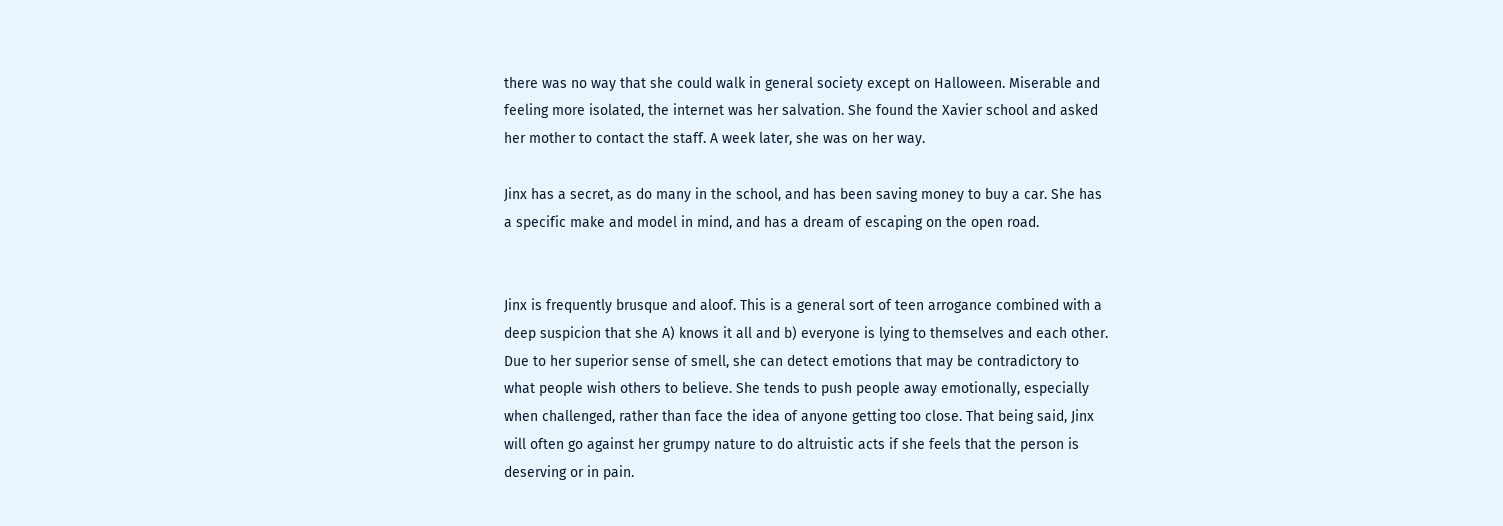there was no way that she could walk in general society except on Halloween. Miserable and feeling more isolated, the internet was her salvation. She found the Xavier school and asked her mother to contact the staff. A week later, she was on her way.

Jinx has a secret, as do many in the school, and has been saving money to buy a car. She has a specific make and model in mind, and has a dream of escaping on the open road.


Jinx is frequently brusque and aloof. This is a general sort of teen arrogance combined with a deep suspicion that she A) knows it all and b) everyone is lying to themselves and each other. Due to her superior sense of smell, she can detect emotions that may be contradictory to what people wish others to believe. She tends to push people away emotionally, especially when challenged, rather than face the idea of anyone getting too close. That being said, Jinx will often go against her grumpy nature to do altruistic acts if she feels that the person is deserving or in pain.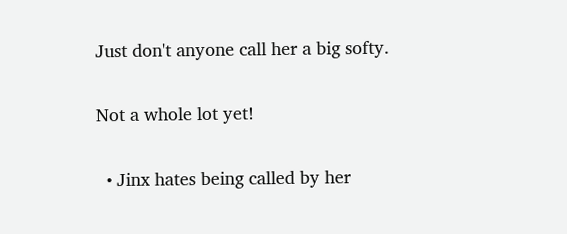Just don't anyone call her a big softy.


Not a whole lot yet!


  • Jinx hates being called by her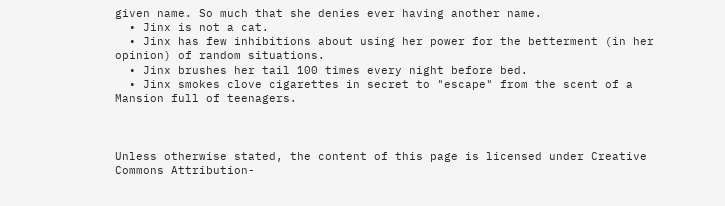given name. So much that she denies ever having another name.
  • Jinx is not a cat.
  • Jinx has few inhibitions about using her power for the betterment (in her opinion) of random situations.
  • Jinx brushes her tail 100 times every night before bed.
  • Jinx smokes clove cigarettes in secret to "escape" from the scent of a Mansion full of teenagers.



Unless otherwise stated, the content of this page is licensed under Creative Commons Attribution-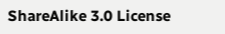ShareAlike 3.0 License